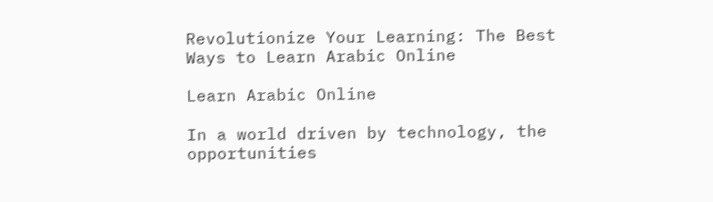Revolutionize Your Learning: The Best Ways to Learn Arabic Online

Learn Arabic Online

In a world driven by technology, the opportunities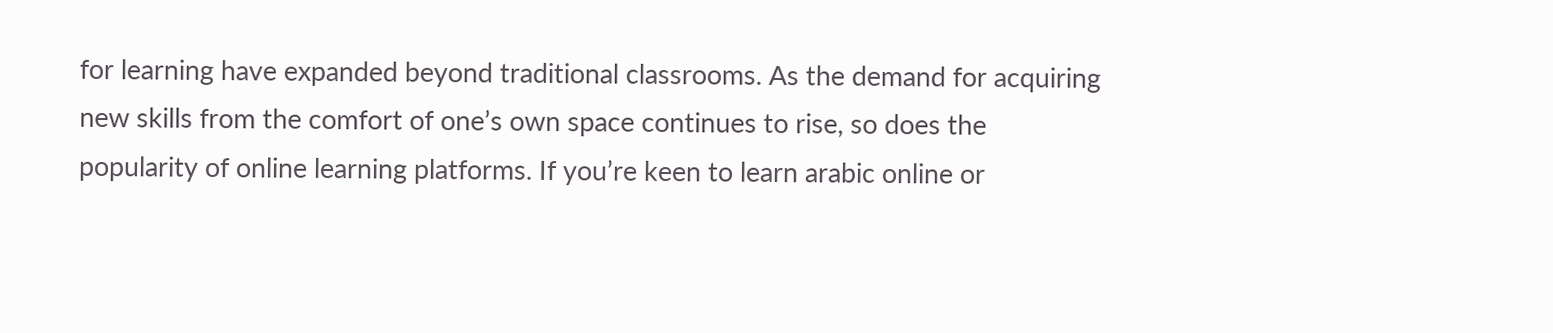for learning have expanded beyond traditional classrooms. As the demand for acquiring new skills from the comfort of one’s own space continues to rise, so does the popularity of online learning platforms. If you’re keen to learn arabic online or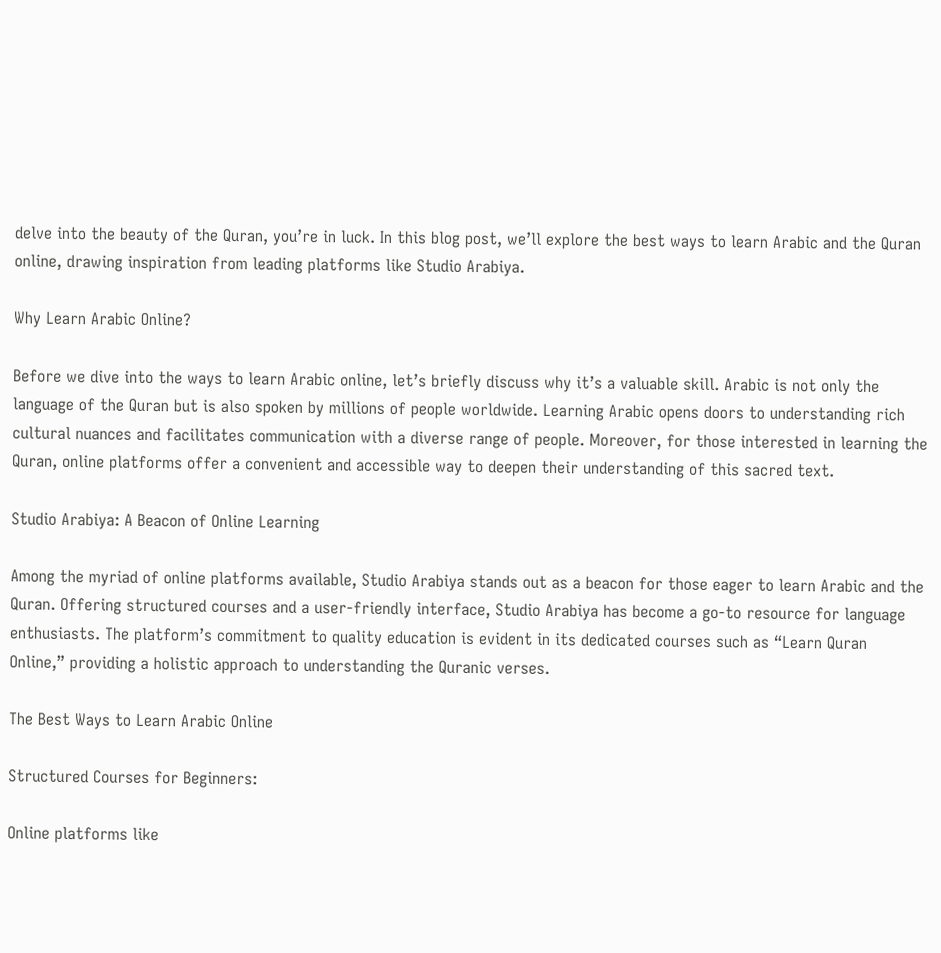delve into the beauty of the Quran, you’re in luck. In this blog post, we’ll explore the best ways to learn Arabic and the Quran online, drawing inspiration from leading platforms like Studio Arabiya.

Why Learn Arabic Online?

Before we dive into the ways to learn Arabic online, let’s briefly discuss why it’s a valuable skill. Arabic is not only the language of the Quran but is also spoken by millions of people worldwide. Learning Arabic opens doors to understanding rich cultural nuances and facilitates communication with a diverse range of people. Moreover, for those interested in learning the Quran, online platforms offer a convenient and accessible way to deepen their understanding of this sacred text.

Studio Arabiya: A Beacon of Online Learning

Among the myriad of online platforms available, Studio Arabiya stands out as a beacon for those eager to learn Arabic and the Quran. Offering structured courses and a user-friendly interface, Studio Arabiya has become a go-to resource for language enthusiasts. The platform’s commitment to quality education is evident in its dedicated courses such as “Learn Quran Online,” providing a holistic approach to understanding the Quranic verses.

The Best Ways to Learn Arabic Online

Structured Courses for Beginners:

Online platforms like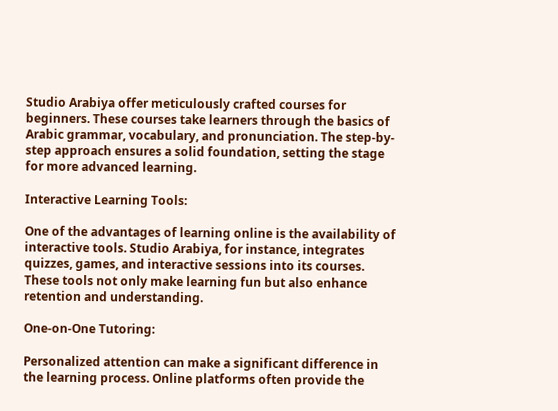Studio Arabiya offer meticulously crafted courses for beginners. These courses take learners through the basics of Arabic grammar, vocabulary, and pronunciation. The step-by-step approach ensures a solid foundation, setting the stage for more advanced learning.

Interactive Learning Tools:

One of the advantages of learning online is the availability of interactive tools. Studio Arabiya, for instance, integrates quizzes, games, and interactive sessions into its courses. These tools not only make learning fun but also enhance retention and understanding.

One-on-One Tutoring:

Personalized attention can make a significant difference in the learning process. Online platforms often provide the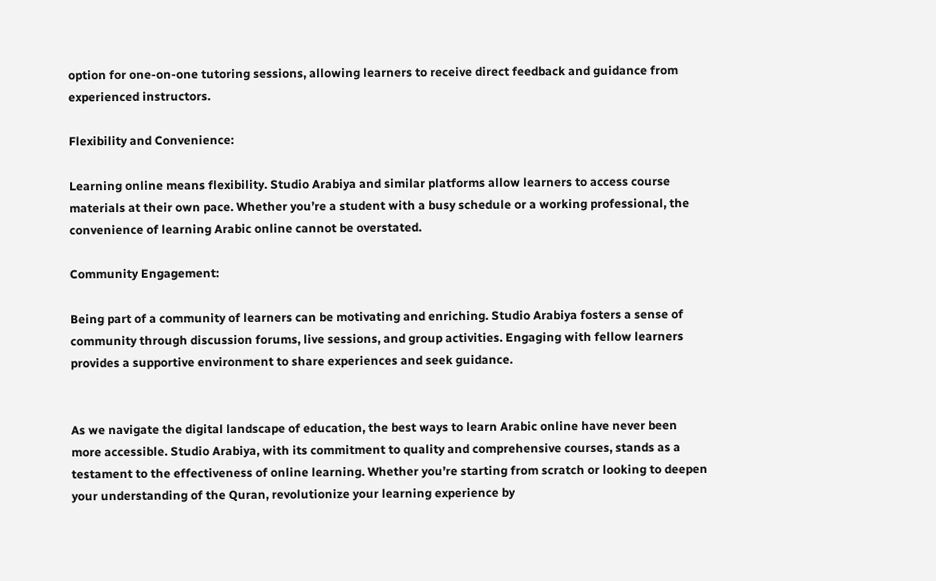option for one-on-one tutoring sessions, allowing learners to receive direct feedback and guidance from experienced instructors.

Flexibility and Convenience:

Learning online means flexibility. Studio Arabiya and similar platforms allow learners to access course materials at their own pace. Whether you’re a student with a busy schedule or a working professional, the convenience of learning Arabic online cannot be overstated.

Community Engagement:

Being part of a community of learners can be motivating and enriching. Studio Arabiya fosters a sense of community through discussion forums, live sessions, and group activities. Engaging with fellow learners provides a supportive environment to share experiences and seek guidance.


As we navigate the digital landscape of education, the best ways to learn Arabic online have never been more accessible. Studio Arabiya, with its commitment to quality and comprehensive courses, stands as a testament to the effectiveness of online learning. Whether you’re starting from scratch or looking to deepen your understanding of the Quran, revolutionize your learning experience by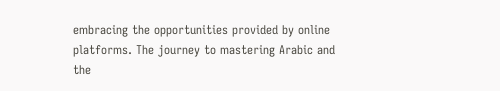embracing the opportunities provided by online platforms. The journey to mastering Arabic and the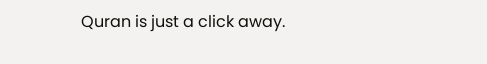Quran is just a click away.